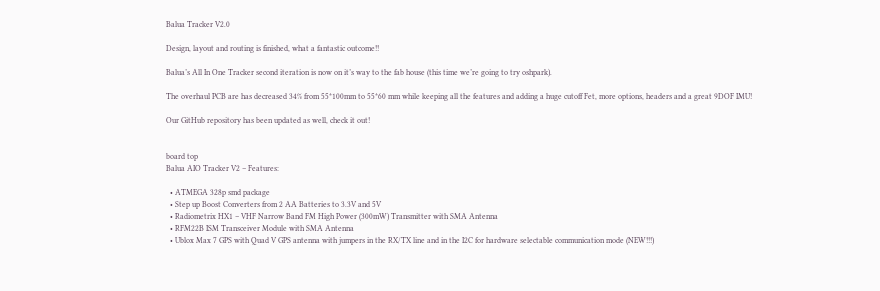Balua Tracker V2.0

Design, layout and routing is finished, what a fantastic outcome!!

Balua’s All In One Tracker second iteration is now on it’s way to the fab house (this time we’re going to try oshpark).

The overhaul PCB are has decreased 34% from 55*100mm to 55*60 mm while keeping all the features and adding a huge cutoff Fet, more options, headers and a great 9DOF IMU!

Our GitHub repository has been updated as well, check it out!


board top
Balua AIO Tracker V2 – Features:

  • ATMEGA 328p smd package
  • Step up Boost Converters from 2 AA Batteries to 3.3V and 5V
  • Radiometrix HX1 – VHF Narrow Band FM High Power (300mW) Transmitter with SMA Antenna
  • RFM22B ISM Transceiver Module with SMA Antenna
  • Ublox Max 7 GPS with Quad V GPS antenna with jumpers in the RX/TX line and in the I2C for hardware selectable communication mode (NEW!!!)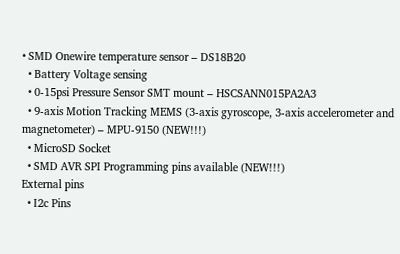• SMD Onewire temperature sensor – DS18B20
  • Battery Voltage sensing
  • 0-15psi Pressure Sensor SMT mount – HSCSANN015PA2A3
  • 9-axis Motion Tracking MEMS (3-axis gyroscope, 3-axis accelerometer and magnetometer) – MPU-9150 (NEW!!!)
  • MicroSD Socket
  • SMD AVR SPI Programming pins available (NEW!!!)
External pins
  • I2c Pins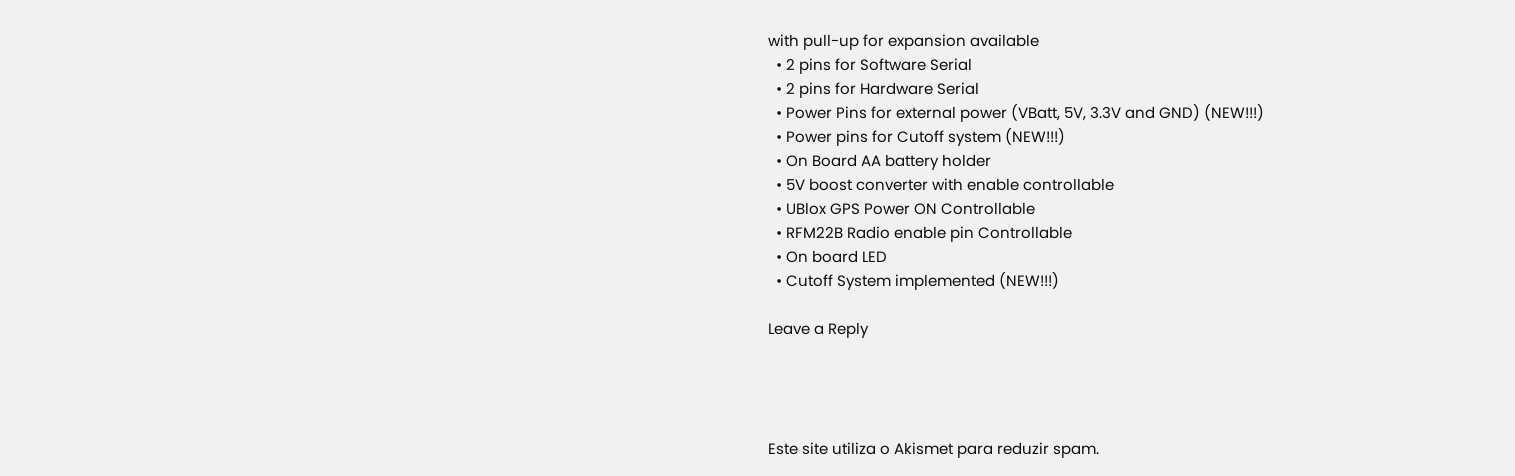with pull-up for expansion available
  • 2 pins for Software Serial
  • 2 pins for Hardware Serial
  • Power Pins for external power (VBatt, 5V, 3.3V and GND) (NEW!!!)
  • Power pins for Cutoff system (NEW!!!)
  • On Board AA battery holder
  • 5V boost converter with enable controllable
  • UBlox GPS Power ON Controllable
  • RFM22B Radio enable pin Controllable
  • On board LED
  • Cutoff System implemented (NEW!!!)

Leave a Reply




Este site utiliza o Akismet para reduzir spam.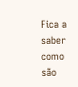Fica a saber como são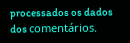processados os dados dos comentários.